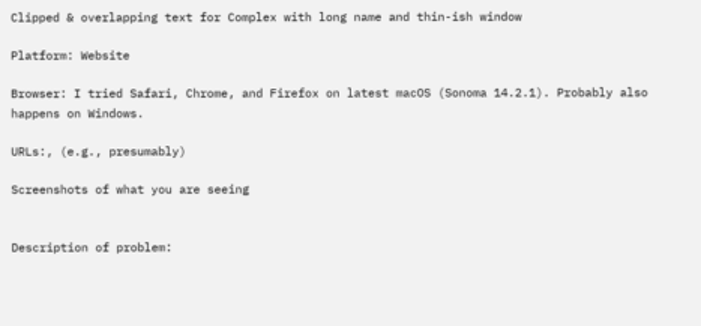Clipped & overlapping text for Complex with long name and thin-ish window

Platform: Website

Browser: I tried Safari, Chrome, and Firefox on latest macOS (Sonoma 14.2.1). Probably also happens on Windows.

URLs:, (e.g., presumably)

Screenshots of what you are seeing


Description of problem: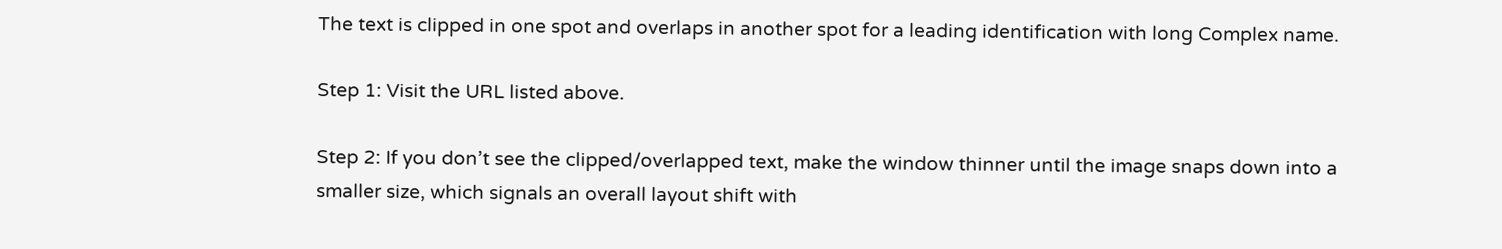The text is clipped in one spot and overlaps in another spot for a leading identification with long Complex name.

Step 1: Visit the URL listed above.

Step 2: If you don’t see the clipped/overlapped text, make the window thinner until the image snaps down into a smaller size, which signals an overall layout shift with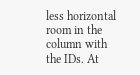less horizontal room in the column with the IDs. At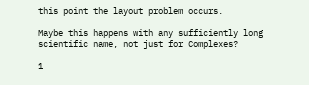this point the layout problem occurs.

Maybe this happens with any sufficiently long scientific name, not just for Complexes?

1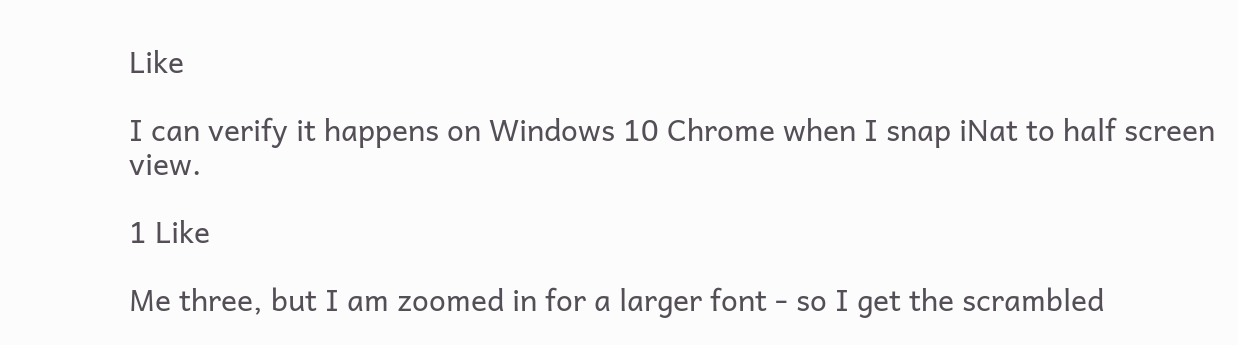Like

I can verify it happens on Windows 10 Chrome when I snap iNat to half screen view.

1 Like

Me three, but I am zoomed in for a larger font - so I get the scrambled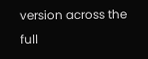version across the full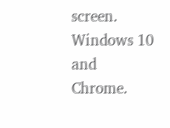screen. Windows 10 and Chrome.